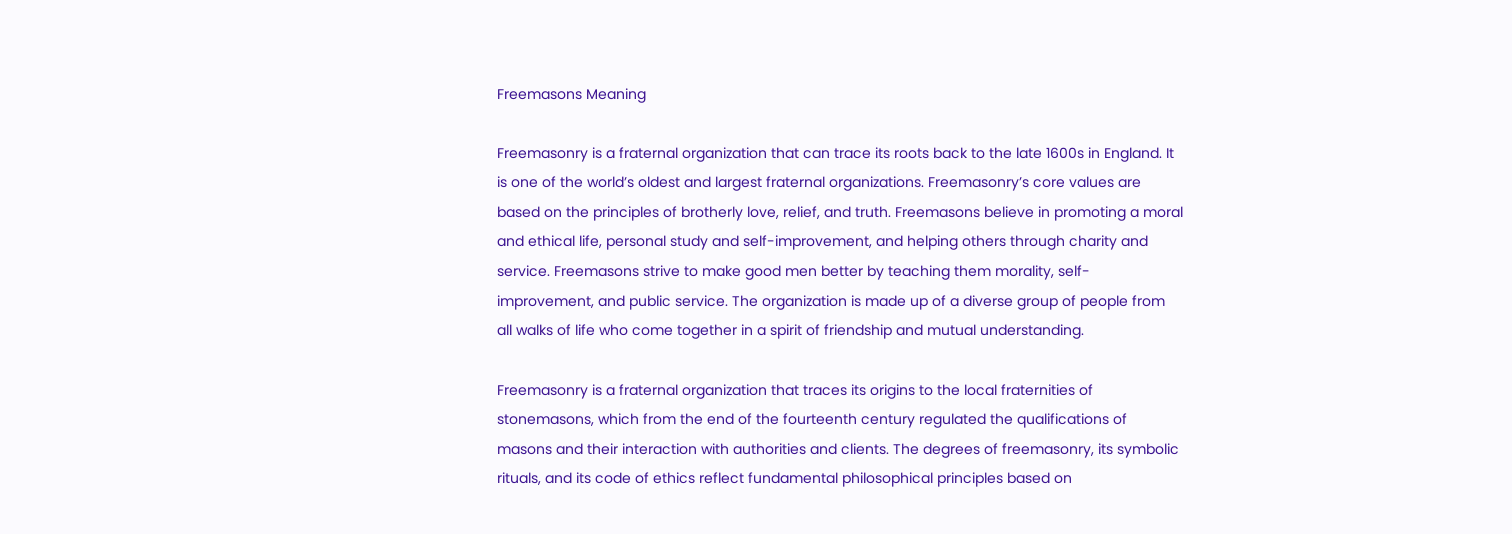Freemasons Meaning

Freemasonry is a fraternal organization that can trace its roots back to the late 1600s in England. It is one of the world’s oldest and largest fraternal organizations. Freemasonry’s core values are based on the principles of brotherly love, relief, and truth. Freemasons believe in promoting a moral and ethical life, personal study and self-improvement, and helping others through charity and service. Freemasons strive to make good men better by teaching them morality, self-improvement, and public service. The organization is made up of a diverse group of people from all walks of life who come together in a spirit of friendship and mutual understanding.

Freemasonry is a fraternal organization that traces its origins to the local fraternities of stonemasons, which from the end of the fourteenth century regulated the qualifications of masons and their interaction with authorities and clients. The degrees of freemasonry, its symbolic rituals, and its code of ethics reflect fundamental philosophical principles based on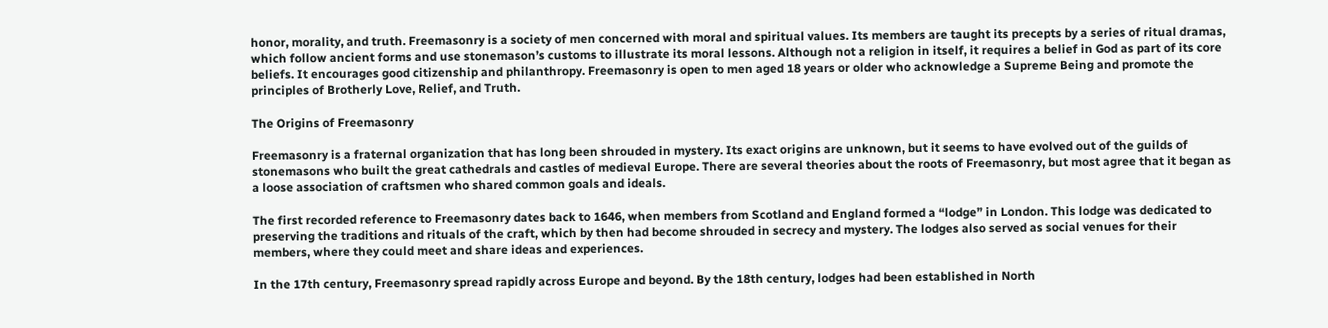honor, morality, and truth. Freemasonry is a society of men concerned with moral and spiritual values. Its members are taught its precepts by a series of ritual dramas, which follow ancient forms and use stonemason’s customs to illustrate its moral lessons. Although not a religion in itself, it requires a belief in God as part of its core beliefs. It encourages good citizenship and philanthropy. Freemasonry is open to men aged 18 years or older who acknowledge a Supreme Being and promote the principles of Brotherly Love, Relief, and Truth.

The Origins of Freemasonry

Freemasonry is a fraternal organization that has long been shrouded in mystery. Its exact origins are unknown, but it seems to have evolved out of the guilds of stonemasons who built the great cathedrals and castles of medieval Europe. There are several theories about the roots of Freemasonry, but most agree that it began as a loose association of craftsmen who shared common goals and ideals.

The first recorded reference to Freemasonry dates back to 1646, when members from Scotland and England formed a “lodge” in London. This lodge was dedicated to preserving the traditions and rituals of the craft, which by then had become shrouded in secrecy and mystery. The lodges also served as social venues for their members, where they could meet and share ideas and experiences.

In the 17th century, Freemasonry spread rapidly across Europe and beyond. By the 18th century, lodges had been established in North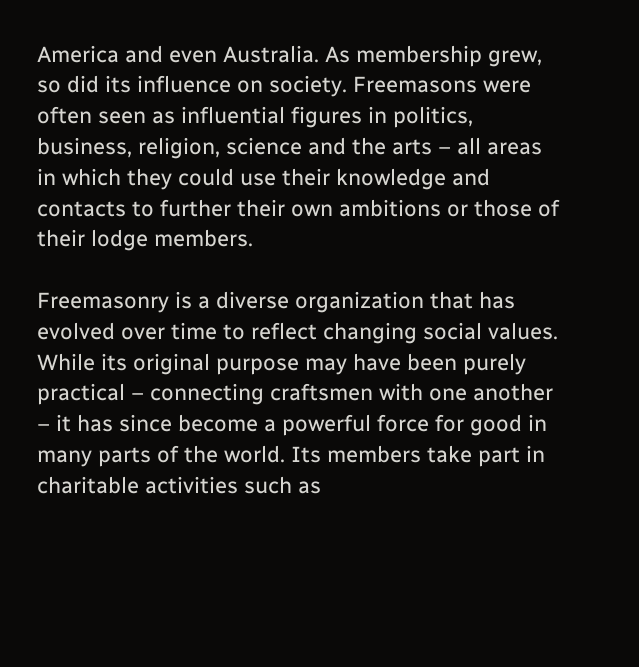America and even Australia. As membership grew, so did its influence on society. Freemasons were often seen as influential figures in politics, business, religion, science and the arts – all areas in which they could use their knowledge and contacts to further their own ambitions or those of their lodge members.

Freemasonry is a diverse organization that has evolved over time to reflect changing social values. While its original purpose may have been purely practical – connecting craftsmen with one another – it has since become a powerful force for good in many parts of the world. Its members take part in charitable activities such as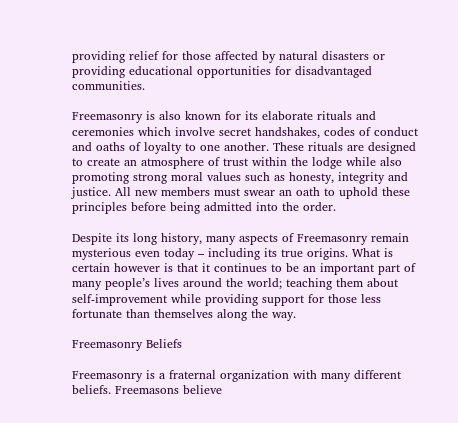providing relief for those affected by natural disasters or providing educational opportunities for disadvantaged communities.

Freemasonry is also known for its elaborate rituals and ceremonies which involve secret handshakes, codes of conduct and oaths of loyalty to one another. These rituals are designed to create an atmosphere of trust within the lodge while also promoting strong moral values such as honesty, integrity and justice. All new members must swear an oath to uphold these principles before being admitted into the order.

Despite its long history, many aspects of Freemasonry remain mysterious even today – including its true origins. What is certain however is that it continues to be an important part of many people’s lives around the world; teaching them about self-improvement while providing support for those less fortunate than themselves along the way.

Freemasonry Beliefs

Freemasonry is a fraternal organization with many different beliefs. Freemasons believe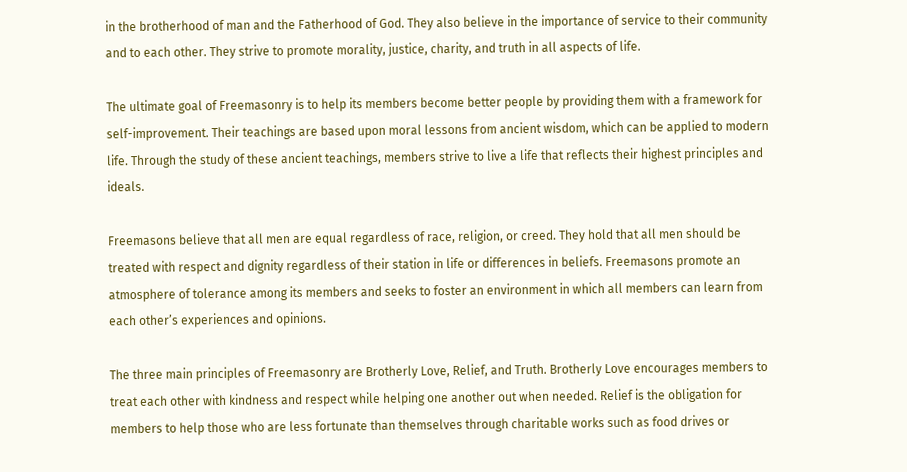in the brotherhood of man and the Fatherhood of God. They also believe in the importance of service to their community and to each other. They strive to promote morality, justice, charity, and truth in all aspects of life.

The ultimate goal of Freemasonry is to help its members become better people by providing them with a framework for self-improvement. Their teachings are based upon moral lessons from ancient wisdom, which can be applied to modern life. Through the study of these ancient teachings, members strive to live a life that reflects their highest principles and ideals.

Freemasons believe that all men are equal regardless of race, religion, or creed. They hold that all men should be treated with respect and dignity regardless of their station in life or differences in beliefs. Freemasons promote an atmosphere of tolerance among its members and seeks to foster an environment in which all members can learn from each other’s experiences and opinions.

The three main principles of Freemasonry are Brotherly Love, Relief, and Truth. Brotherly Love encourages members to treat each other with kindness and respect while helping one another out when needed. Relief is the obligation for members to help those who are less fortunate than themselves through charitable works such as food drives or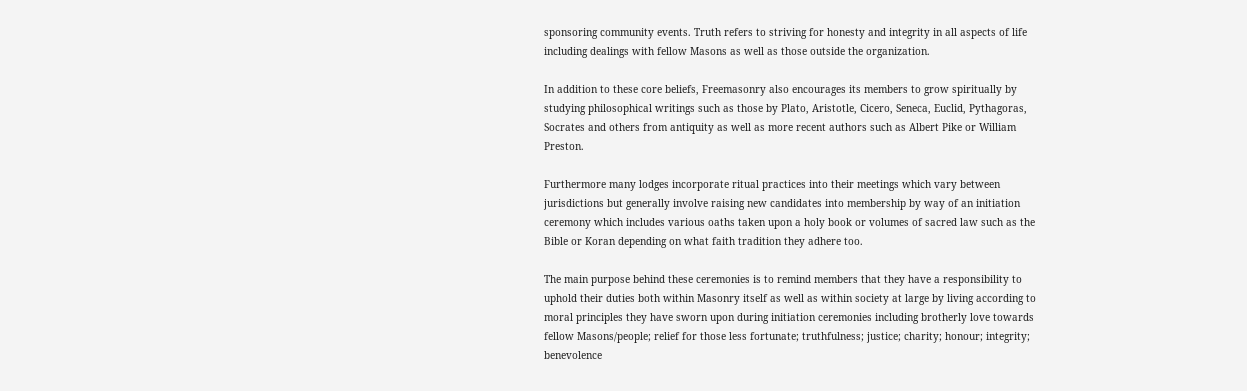sponsoring community events. Truth refers to striving for honesty and integrity in all aspects of life including dealings with fellow Masons as well as those outside the organization.

In addition to these core beliefs, Freemasonry also encourages its members to grow spiritually by studying philosophical writings such as those by Plato, Aristotle, Cicero, Seneca, Euclid, Pythagoras, Socrates and others from antiquity as well as more recent authors such as Albert Pike or William Preston.

Furthermore many lodges incorporate ritual practices into their meetings which vary between jurisdictions but generally involve raising new candidates into membership by way of an initiation ceremony which includes various oaths taken upon a holy book or volumes of sacred law such as the Bible or Koran depending on what faith tradition they adhere too.

The main purpose behind these ceremonies is to remind members that they have a responsibility to uphold their duties both within Masonry itself as well as within society at large by living according to moral principles they have sworn upon during initiation ceremonies including brotherly love towards fellow Masons/people; relief for those less fortunate; truthfulness; justice; charity; honour; integrity; benevolence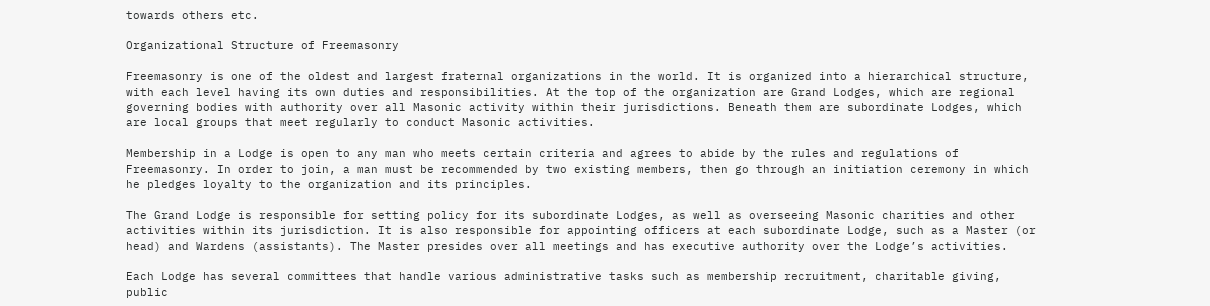towards others etc.

Organizational Structure of Freemasonry

Freemasonry is one of the oldest and largest fraternal organizations in the world. It is organized into a hierarchical structure, with each level having its own duties and responsibilities. At the top of the organization are Grand Lodges, which are regional governing bodies with authority over all Masonic activity within their jurisdictions. Beneath them are subordinate Lodges, which are local groups that meet regularly to conduct Masonic activities.

Membership in a Lodge is open to any man who meets certain criteria and agrees to abide by the rules and regulations of Freemasonry. In order to join, a man must be recommended by two existing members, then go through an initiation ceremony in which he pledges loyalty to the organization and its principles.

The Grand Lodge is responsible for setting policy for its subordinate Lodges, as well as overseeing Masonic charities and other activities within its jurisdiction. It is also responsible for appointing officers at each subordinate Lodge, such as a Master (or head) and Wardens (assistants). The Master presides over all meetings and has executive authority over the Lodge’s activities.

Each Lodge has several committees that handle various administrative tasks such as membership recruitment, charitable giving, public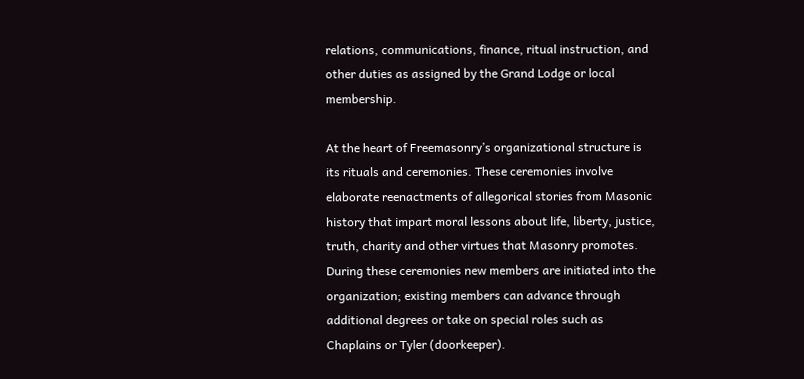relations, communications, finance, ritual instruction, and other duties as assigned by the Grand Lodge or local membership.

At the heart of Freemasonry’s organizational structure is its rituals and ceremonies. These ceremonies involve elaborate reenactments of allegorical stories from Masonic history that impart moral lessons about life, liberty, justice, truth, charity and other virtues that Masonry promotes. During these ceremonies new members are initiated into the organization; existing members can advance through additional degrees or take on special roles such as Chaplains or Tyler (doorkeeper).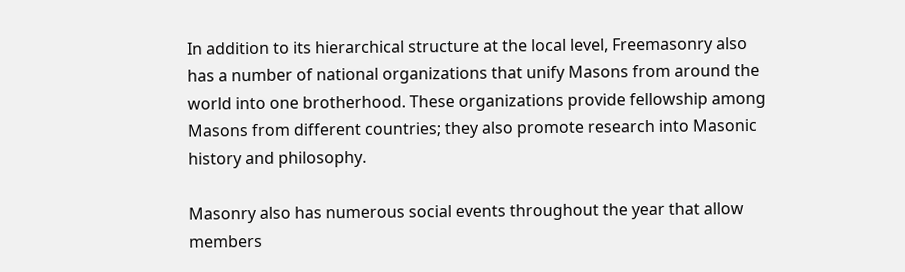In addition to its hierarchical structure at the local level, Freemasonry also has a number of national organizations that unify Masons from around the world into one brotherhood. These organizations provide fellowship among Masons from different countries; they also promote research into Masonic history and philosophy.

Masonry also has numerous social events throughout the year that allow members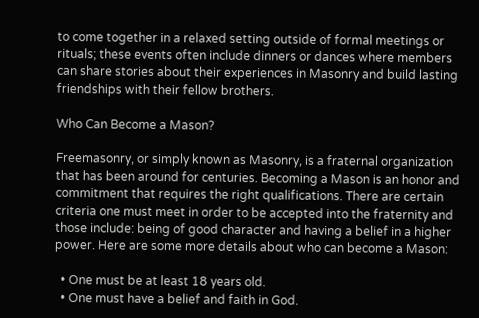to come together in a relaxed setting outside of formal meetings or rituals; these events often include dinners or dances where members can share stories about their experiences in Masonry and build lasting friendships with their fellow brothers.

Who Can Become a Mason?

Freemasonry, or simply known as Masonry, is a fraternal organization that has been around for centuries. Becoming a Mason is an honor and commitment that requires the right qualifications. There are certain criteria one must meet in order to be accepted into the fraternity and those include: being of good character and having a belief in a higher power. Here are some more details about who can become a Mason:

  • One must be at least 18 years old.
  • One must have a belief and faith in God.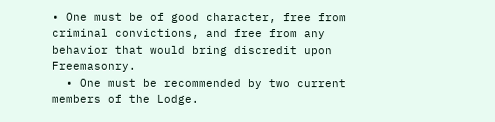• One must be of good character, free from criminal convictions, and free from any behavior that would bring discredit upon Freemasonry.
  • One must be recommended by two current members of the Lodge.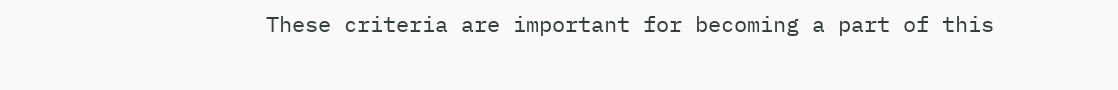These criteria are important for becoming a part of this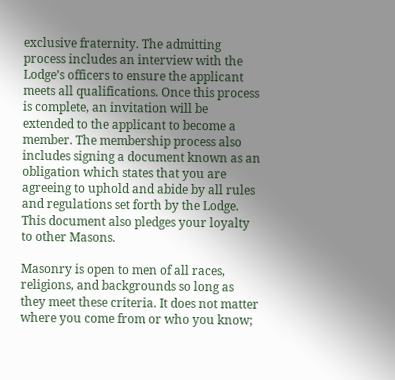exclusive fraternity. The admitting process includes an interview with the Lodge’s officers to ensure the applicant meets all qualifications. Once this process is complete, an invitation will be extended to the applicant to become a member. The membership process also includes signing a document known as an obligation which states that you are agreeing to uphold and abide by all rules and regulations set forth by the Lodge. This document also pledges your loyalty to other Masons.

Masonry is open to men of all races, religions, and backgrounds so long as they meet these criteria. It does not matter where you come from or who you know;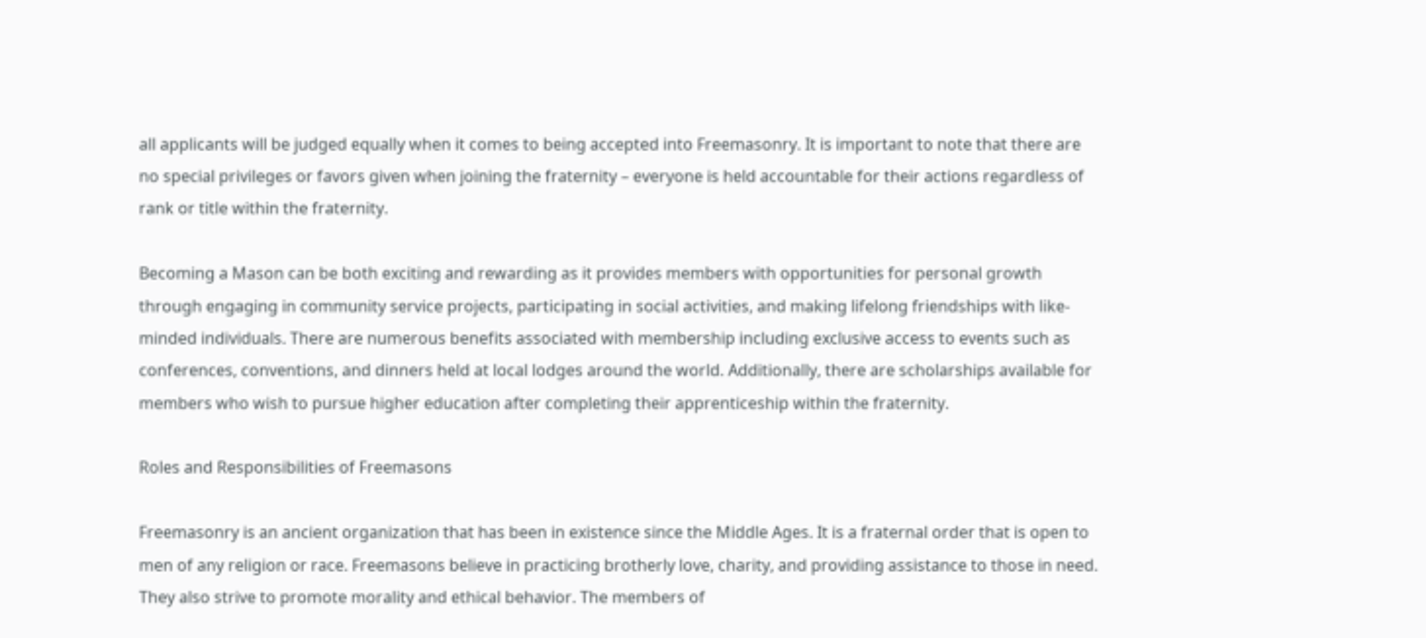all applicants will be judged equally when it comes to being accepted into Freemasonry. It is important to note that there are no special privileges or favors given when joining the fraternity – everyone is held accountable for their actions regardless of rank or title within the fraternity.

Becoming a Mason can be both exciting and rewarding as it provides members with opportunities for personal growth through engaging in community service projects, participating in social activities, and making lifelong friendships with like-minded individuals. There are numerous benefits associated with membership including exclusive access to events such as conferences, conventions, and dinners held at local lodges around the world. Additionally, there are scholarships available for members who wish to pursue higher education after completing their apprenticeship within the fraternity.

Roles and Responsibilities of Freemasons

Freemasonry is an ancient organization that has been in existence since the Middle Ages. It is a fraternal order that is open to men of any religion or race. Freemasons believe in practicing brotherly love, charity, and providing assistance to those in need. They also strive to promote morality and ethical behavior. The members of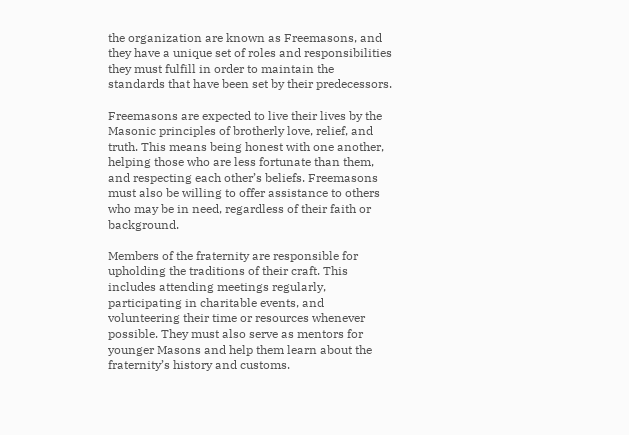the organization are known as Freemasons, and they have a unique set of roles and responsibilities they must fulfill in order to maintain the standards that have been set by their predecessors.

Freemasons are expected to live their lives by the Masonic principles of brotherly love, relief, and truth. This means being honest with one another, helping those who are less fortunate than them, and respecting each other’s beliefs. Freemasons must also be willing to offer assistance to others who may be in need, regardless of their faith or background.

Members of the fraternity are responsible for upholding the traditions of their craft. This includes attending meetings regularly, participating in charitable events, and volunteering their time or resources whenever possible. They must also serve as mentors for younger Masons and help them learn about the fraternity’s history and customs.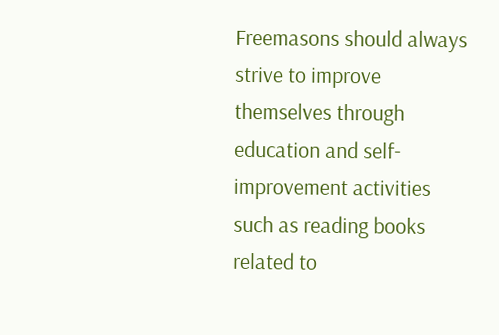Freemasons should always strive to improve themselves through education and self-improvement activities such as reading books related to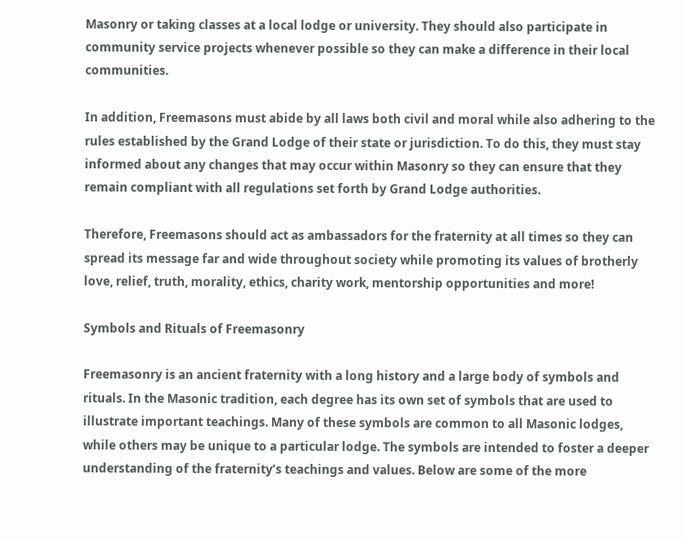Masonry or taking classes at a local lodge or university. They should also participate in community service projects whenever possible so they can make a difference in their local communities.

In addition, Freemasons must abide by all laws both civil and moral while also adhering to the rules established by the Grand Lodge of their state or jurisdiction. To do this, they must stay informed about any changes that may occur within Masonry so they can ensure that they remain compliant with all regulations set forth by Grand Lodge authorities.

Therefore, Freemasons should act as ambassadors for the fraternity at all times so they can spread its message far and wide throughout society while promoting its values of brotherly love, relief, truth, morality, ethics, charity work, mentorship opportunities and more!

Symbols and Rituals of Freemasonry

Freemasonry is an ancient fraternity with a long history and a large body of symbols and rituals. In the Masonic tradition, each degree has its own set of symbols that are used to illustrate important teachings. Many of these symbols are common to all Masonic lodges, while others may be unique to a particular lodge. The symbols are intended to foster a deeper understanding of the fraternity’s teachings and values. Below are some of the more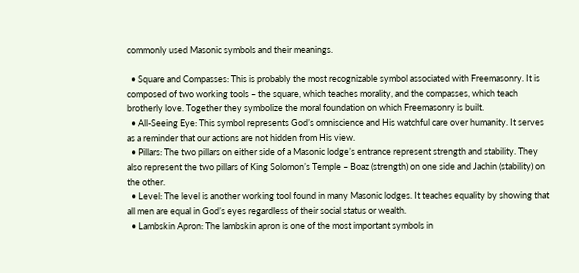commonly used Masonic symbols and their meanings.

  • Square and Compasses: This is probably the most recognizable symbol associated with Freemasonry. It is composed of two working tools – the square, which teaches morality, and the compasses, which teach brotherly love. Together they symbolize the moral foundation on which Freemasonry is built.
  • All-Seeing Eye: This symbol represents God’s omniscience and His watchful care over humanity. It serves as a reminder that our actions are not hidden from His view.
  • Pillars: The two pillars on either side of a Masonic lodge’s entrance represent strength and stability. They also represent the two pillars of King Solomon’s Temple – Boaz (strength) on one side and Jachin (stability) on the other.
  • Level: The level is another working tool found in many Masonic lodges. It teaches equality by showing that all men are equal in God’s eyes regardless of their social status or wealth.
  • Lambskin Apron: The lambskin apron is one of the most important symbols in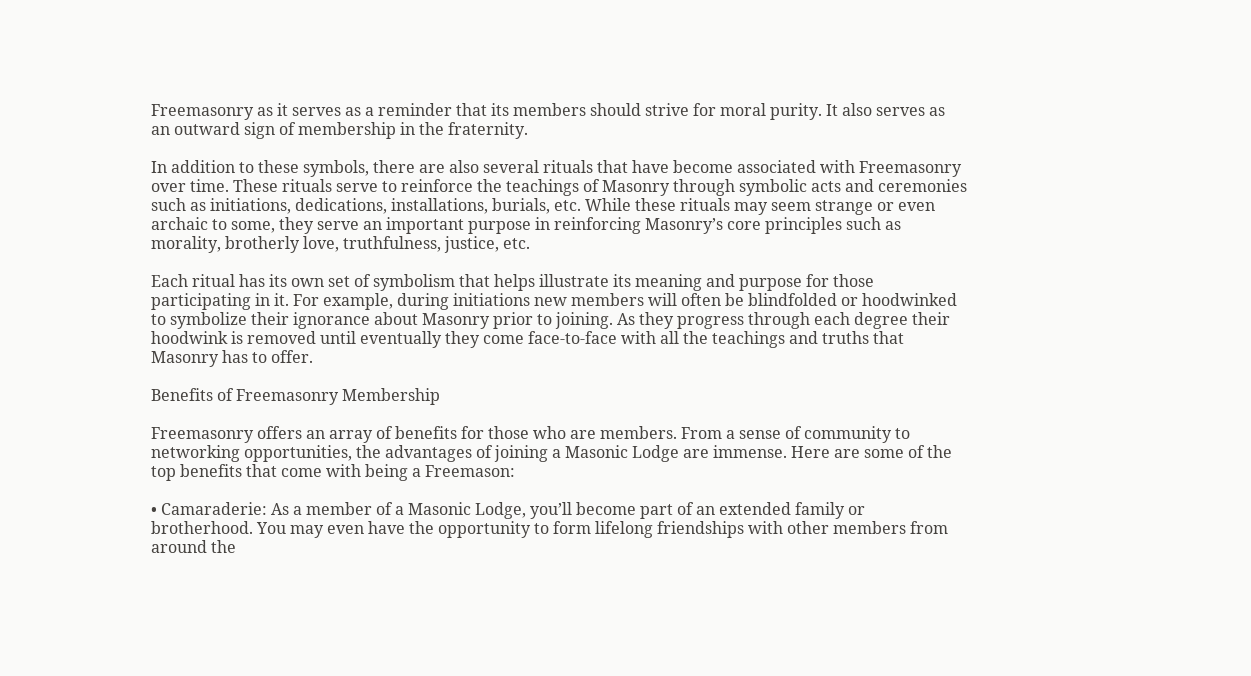Freemasonry as it serves as a reminder that its members should strive for moral purity. It also serves as an outward sign of membership in the fraternity.

In addition to these symbols, there are also several rituals that have become associated with Freemasonry over time. These rituals serve to reinforce the teachings of Masonry through symbolic acts and ceremonies such as initiations, dedications, installations, burials, etc. While these rituals may seem strange or even archaic to some, they serve an important purpose in reinforcing Masonry’s core principles such as morality, brotherly love, truthfulness, justice, etc.

Each ritual has its own set of symbolism that helps illustrate its meaning and purpose for those participating in it. For example, during initiations new members will often be blindfolded or hoodwinked to symbolize their ignorance about Masonry prior to joining. As they progress through each degree their hoodwink is removed until eventually they come face-to-face with all the teachings and truths that Masonry has to offer.

Benefits of Freemasonry Membership

Freemasonry offers an array of benefits for those who are members. From a sense of community to networking opportunities, the advantages of joining a Masonic Lodge are immense. Here are some of the top benefits that come with being a Freemason:

• Camaraderie: As a member of a Masonic Lodge, you’ll become part of an extended family or brotherhood. You may even have the opportunity to form lifelong friendships with other members from around the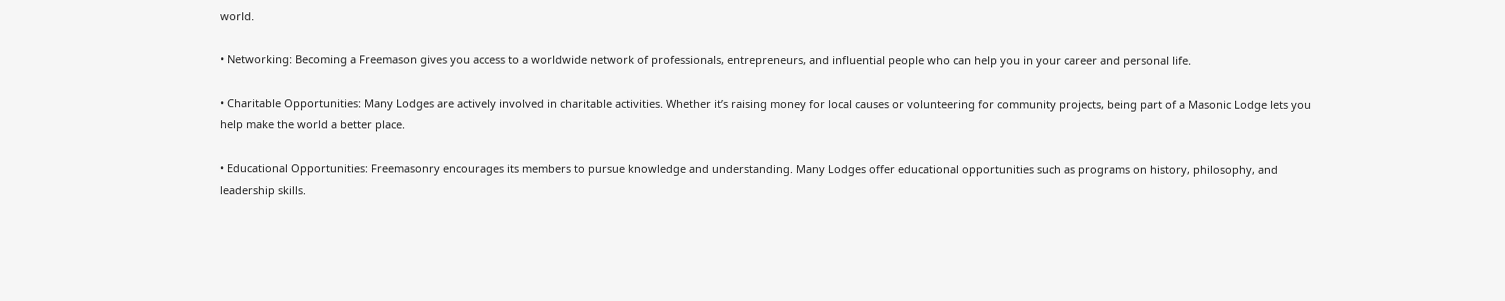world.

• Networking: Becoming a Freemason gives you access to a worldwide network of professionals, entrepreneurs, and influential people who can help you in your career and personal life.

• Charitable Opportunities: Many Lodges are actively involved in charitable activities. Whether it’s raising money for local causes or volunteering for community projects, being part of a Masonic Lodge lets you help make the world a better place.

• Educational Opportunities: Freemasonry encourages its members to pursue knowledge and understanding. Many Lodges offer educational opportunities such as programs on history, philosophy, and leadership skills.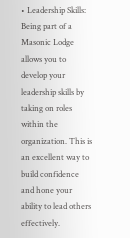• Leadership Skills: Being part of a Masonic Lodge allows you to develop your leadership skills by taking on roles within the organization. This is an excellent way to build confidence and hone your ability to lead others effectively.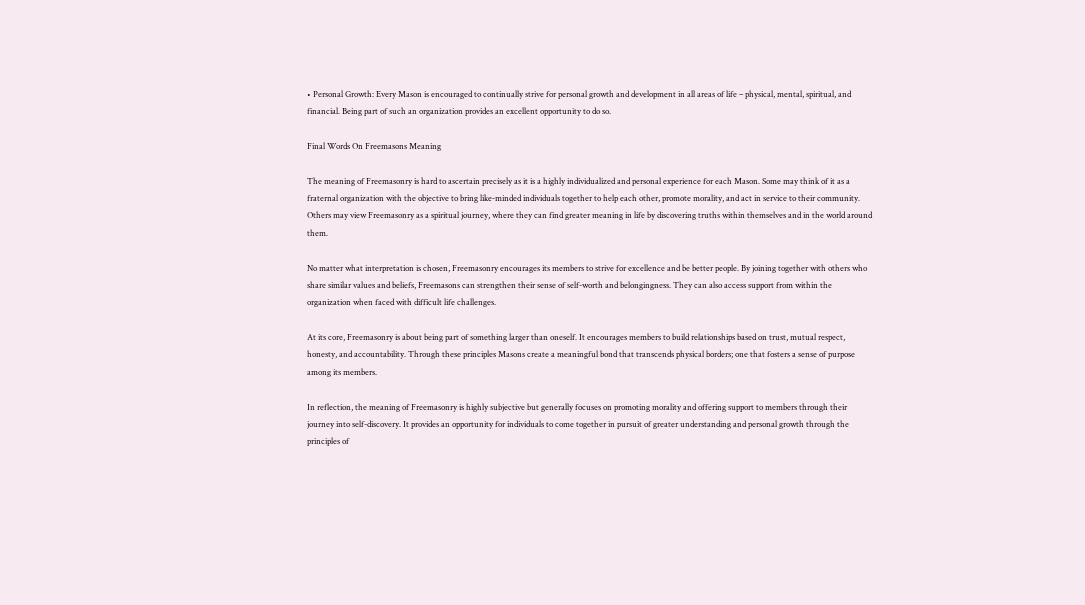• Personal Growth: Every Mason is encouraged to continually strive for personal growth and development in all areas of life – physical, mental, spiritual, and financial. Being part of such an organization provides an excellent opportunity to do so.

Final Words On Freemasons Meaning

The meaning of Freemasonry is hard to ascertain precisely as it is a highly individualized and personal experience for each Mason. Some may think of it as a fraternal organization with the objective to bring like-minded individuals together to help each other, promote morality, and act in service to their community. Others may view Freemasonry as a spiritual journey, where they can find greater meaning in life by discovering truths within themselves and in the world around them.

No matter what interpretation is chosen, Freemasonry encourages its members to strive for excellence and be better people. By joining together with others who share similar values and beliefs, Freemasons can strengthen their sense of self-worth and belongingness. They can also access support from within the organization when faced with difficult life challenges.

At its core, Freemasonry is about being part of something larger than oneself. It encourages members to build relationships based on trust, mutual respect, honesty, and accountability. Through these principles Masons create a meaningful bond that transcends physical borders; one that fosters a sense of purpose among its members.

In reflection, the meaning of Freemasonry is highly subjective but generally focuses on promoting morality and offering support to members through their journey into self-discovery. It provides an opportunity for individuals to come together in pursuit of greater understanding and personal growth through the principles of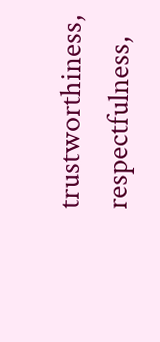trustworthiness, respectfulness,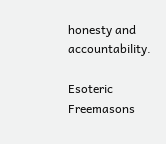honesty and accountability.

Esoteric Freemasons